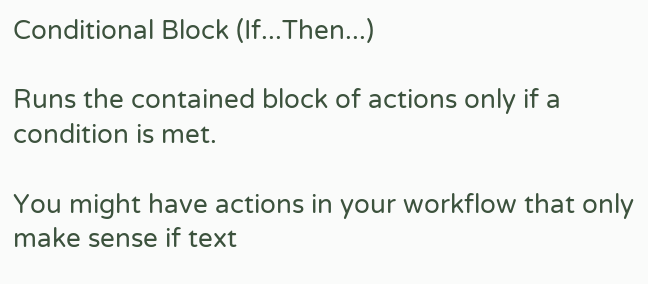Conditional Block (If...Then...)

Runs the contained block of actions only if a condition is met.

You might have actions in your workflow that only make sense if text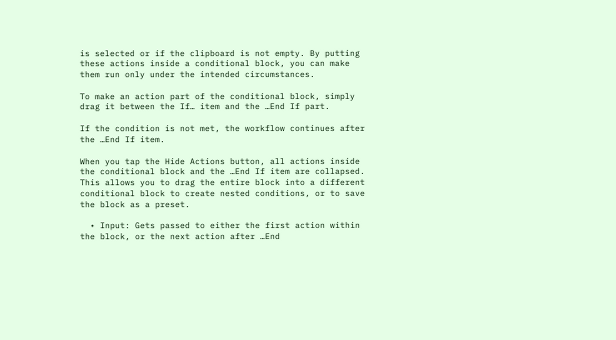is selected or if the clipboard is not empty. By putting these actions inside a conditional block, you can make them run only under the intended circumstances.

To make an action part of the conditional block, simply drag it between the If… item and the …End If part.

If the condition is not met, the workflow continues after the …End If item.

When you tap the Hide Actions button, all actions inside the conditional block and the …End If item are collapsed. This allows you to drag the entire block into a different conditional block to create nested conditions, or to save the block as a preset.

  • Input: Gets passed to either the first action within the block, or the next action after …End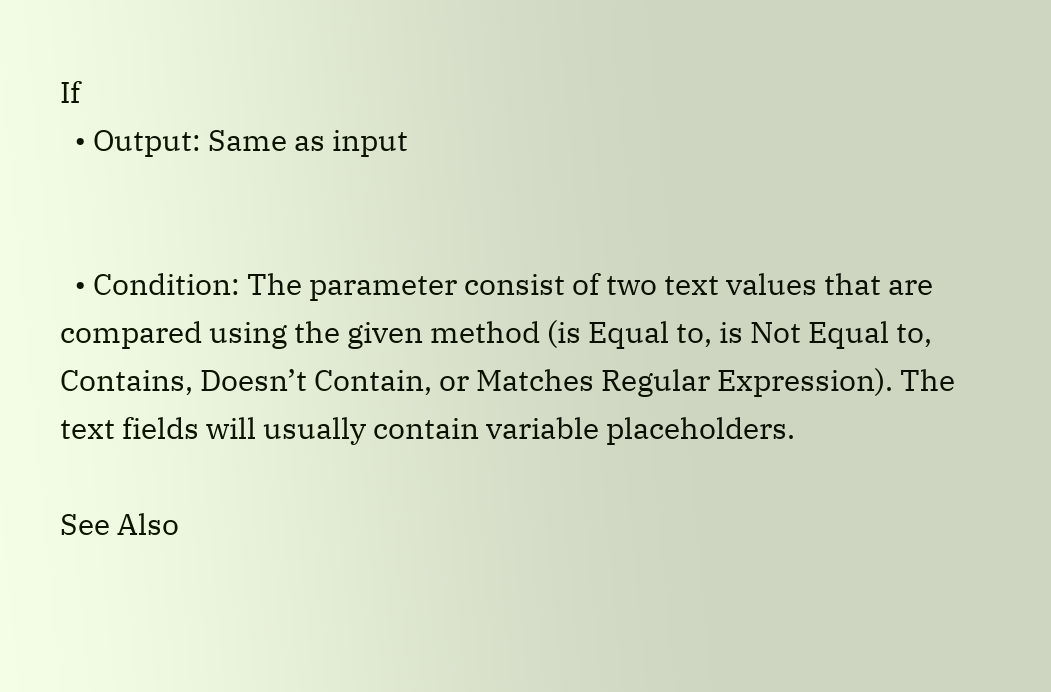If
  • Output: Same as input


  • Condition: The parameter consist of two text values that are compared using the given method (is Equal to, is Not Equal to, Contains, Doesn’t Contain, or Matches Regular Expression). The text fields will usually contain variable placeholders.

See Also